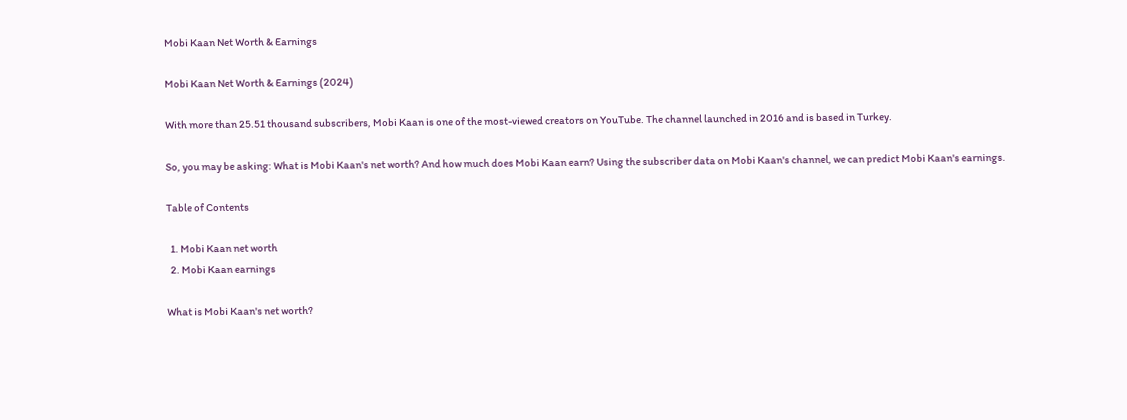Mobi Kaan Net Worth & Earnings

Mobi Kaan Net Worth & Earnings (2024)

With more than 25.51 thousand subscribers, Mobi Kaan is one of the most-viewed creators on YouTube. The channel launched in 2016 and is based in Turkey.

So, you may be asking: What is Mobi Kaan's net worth? And how much does Mobi Kaan earn? Using the subscriber data on Mobi Kaan's channel, we can predict Mobi Kaan's earnings.

Table of Contents

  1. Mobi Kaan net worth
  2. Mobi Kaan earnings

What is Mobi Kaan's net worth?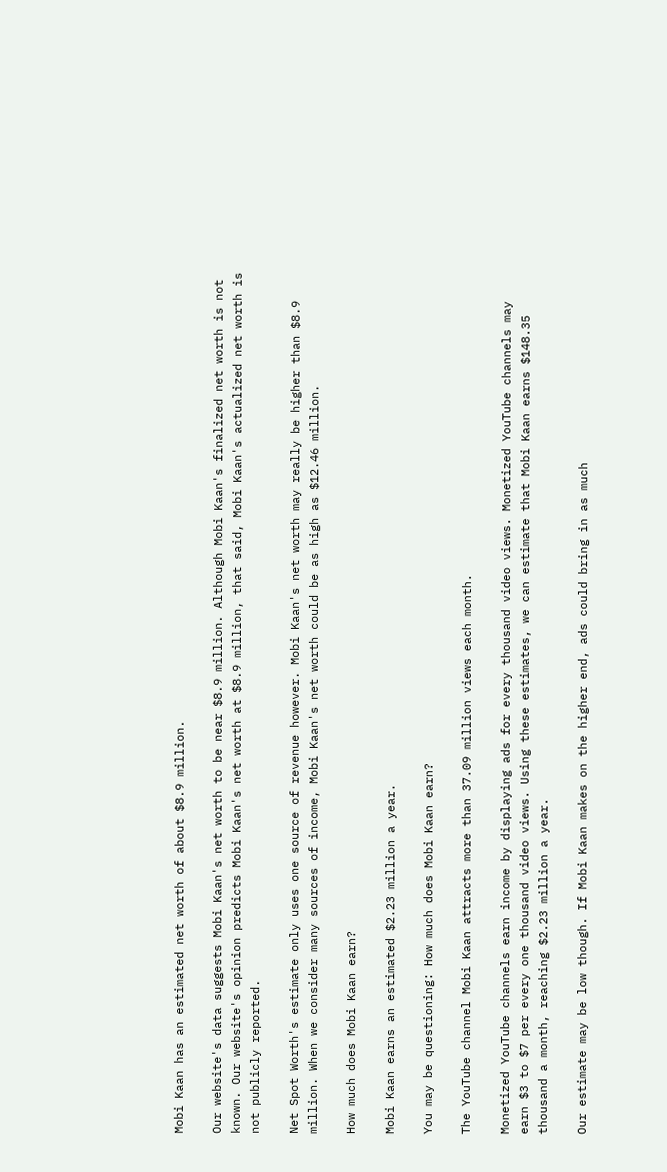Mobi Kaan has an estimated net worth of about $8.9 million.

Our website's data suggests Mobi Kaan's net worth to be near $8.9 million. Although Mobi Kaan's finalized net worth is not known. Our website's opinion predicts Mobi Kaan's net worth at $8.9 million, that said, Mobi Kaan's actualized net worth is not publicly reported.

Net Spot Worth's estimate only uses one source of revenue however. Mobi Kaan's net worth may really be higher than $8.9 million. When we consider many sources of income, Mobi Kaan's net worth could be as high as $12.46 million.

How much does Mobi Kaan earn?

Mobi Kaan earns an estimated $2.23 million a year.

You may be questioning: How much does Mobi Kaan earn?

The YouTube channel Mobi Kaan attracts more than 37.09 million views each month.

Monetized YouTube channels earn income by displaying ads for every thousand video views. Monetized YouTube channels may earn $3 to $7 per every one thousand video views. Using these estimates, we can estimate that Mobi Kaan earns $148.35 thousand a month, reaching $2.23 million a year.

Our estimate may be low though. If Mobi Kaan makes on the higher end, ads could bring in as much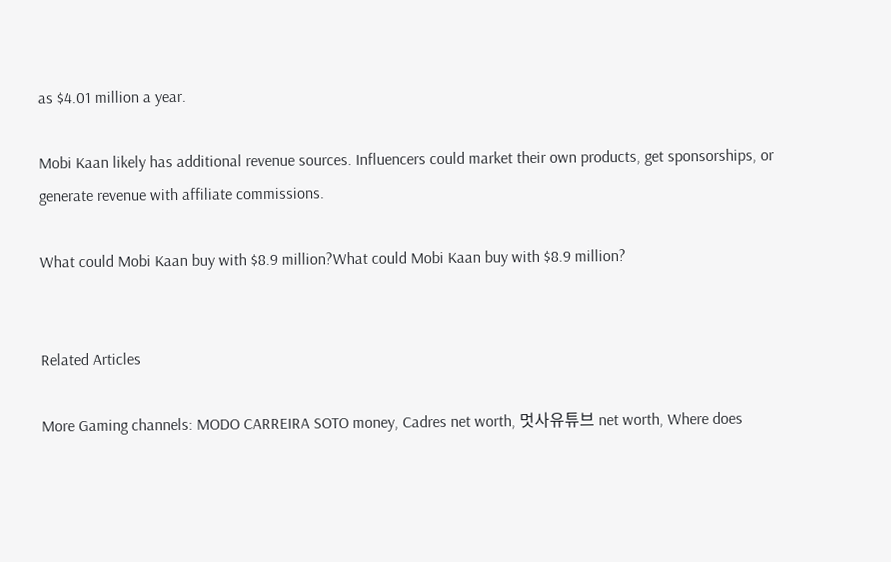as $4.01 million a year.

Mobi Kaan likely has additional revenue sources. Influencers could market their own products, get sponsorships, or generate revenue with affiliate commissions.

What could Mobi Kaan buy with $8.9 million?What could Mobi Kaan buy with $8.9 million?


Related Articles

More Gaming channels: MODO CARREIRA SOTO money, Cadres net worth, 멋사유튜브 net worth, Where does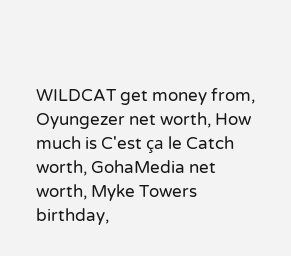WILDCAT get money from, Oyungezer net worth, How much is C'est ça le Catch worth, GohaMedia net worth, Myke Towers birthday,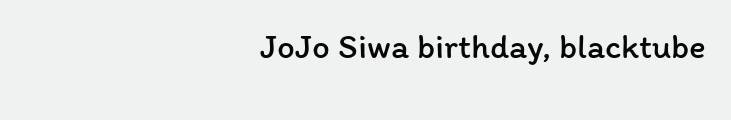JoJo Siwa birthday, blacktube